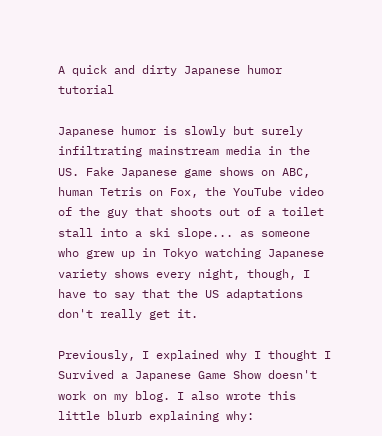A quick and dirty Japanese humor tutorial

Japanese humor is slowly but surely infiltrating mainstream media in the US. Fake Japanese game shows on ABC, human Tetris on Fox, the YouTube video of the guy that shoots out of a toilet stall into a ski slope... as someone who grew up in Tokyo watching Japanese variety shows every night, though, I have to say that the US adaptations don't really get it.

Previously, I explained why I thought I Survived a Japanese Game Show doesn't work on my blog. I also wrote this little blurb explaining why: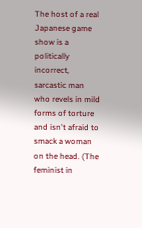The host of a real Japanese game show is a politically incorrect, sarcastic man who revels in mild forms of torture and isn't afraid to smack a woman on the head. (The feminist in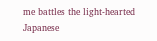me battles the light-hearted Japanese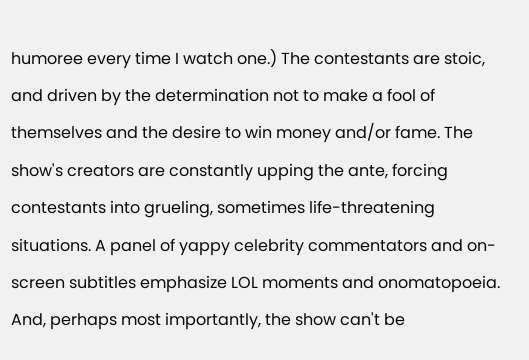humoree every time I watch one.) The contestants are stoic, and driven by the determination not to make a fool of themselves and the desire to win money and/or fame. The show's creators are constantly upping the ante, forcing contestants into grueling, sometimes life-threatening situations. A panel of yappy celebrity commentators and on-screen subtitles emphasize LOL moments and onomatopoeia. And, perhaps most importantly, the show can't be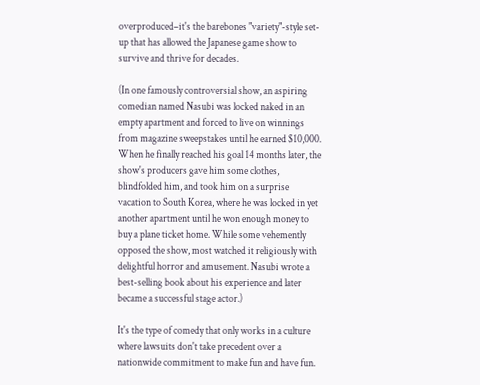overproduced–it's the barebones "variety"-style set-up that has allowed the Japanese game show to survive and thrive for decades.

(In one famously controversial show, an aspiring comedian named Nasubi was locked naked in an empty apartment and forced to live on winnings from magazine sweepstakes until he earned $10,000. When he finally reached his goal 14 months later, the show's producers gave him some clothes, blindfolded him, and took him on a surprise vacation to South Korea, where he was locked in yet another apartment until he won enough money to buy a plane ticket home. While some vehemently opposed the show, most watched it religiously with delightful horror and amusement. Nasubi wrote a best-selling book about his experience and later became a successful stage actor.)

It's the type of comedy that only works in a culture where lawsuits don't take precedent over a nationwide commitment to make fun and have fun.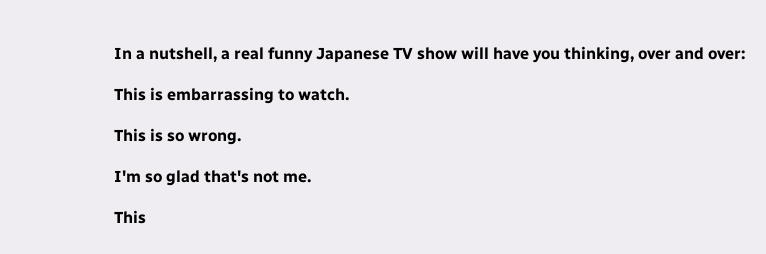In a nutshell, a real funny Japanese TV show will have you thinking, over and over:

This is embarrassing to watch.

This is so wrong.

I'm so glad that's not me.

This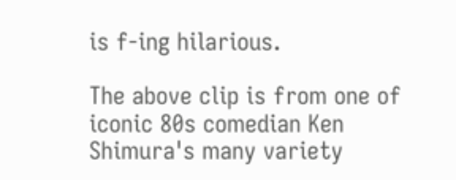is f-ing hilarious.

The above clip is from one of iconic 80s comedian Ken Shimura's many variety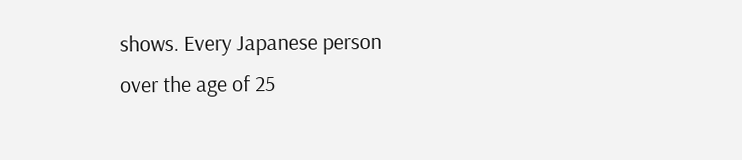shows. Every Japanese person over the age of 25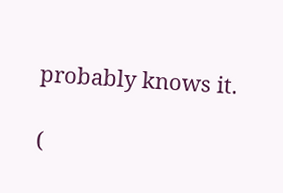probably knows it.

(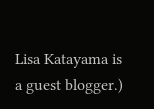Lisa Katayama is a guest blogger.)